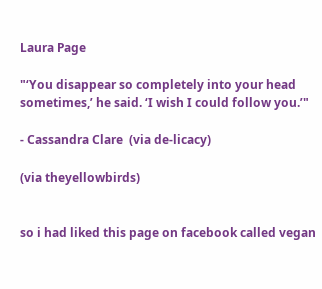Laura Page

"‘You disappear so completely into your head sometimes,’ he said. ‘I wish I could follow you.’"

- Cassandra Clare  (via de-licacy)

(via theyellowbirds)


so i had liked this page on facebook called vegan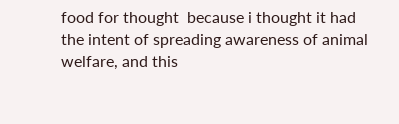food for thought  because i thought it had the intent of spreading awareness of animal welfare, and this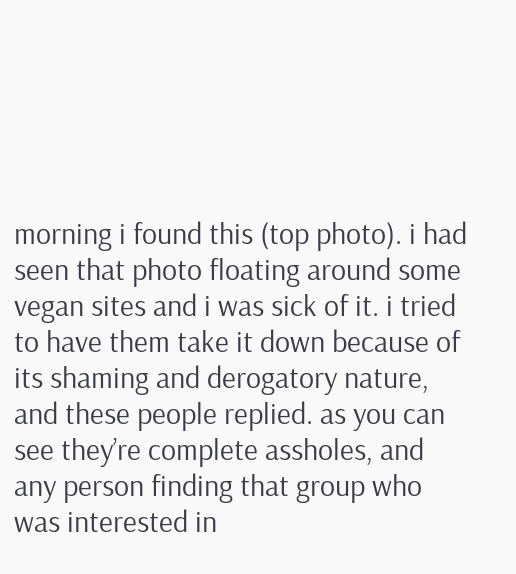morning i found this (top photo). i had seen that photo floating around some vegan sites and i was sick of it. i tried to have them take it down because of its shaming and derogatory nature, and these people replied. as you can see they’re complete assholes, and any person finding that group who was interested in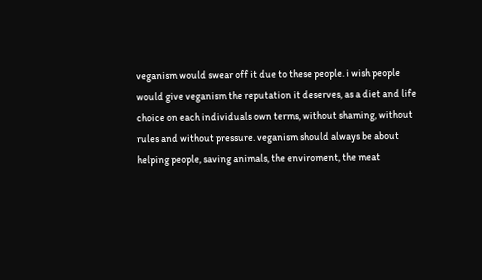veganism would swear off it due to these people. i wish people would give veganism the reputation it deserves, as a diet and life choice on each individuals own terms, without shaming, without rules and without pressure. veganism should always be about helping people, saving animals, the enviroment, the meat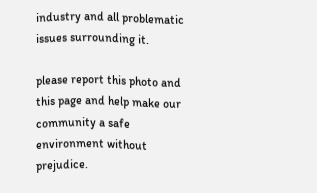industry and all problematic issues surrounding it.

please report this photo and this page and help make our community a safe environment without prejudice.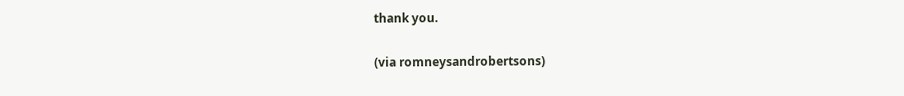thank you.

(via romneysandrobertsons)